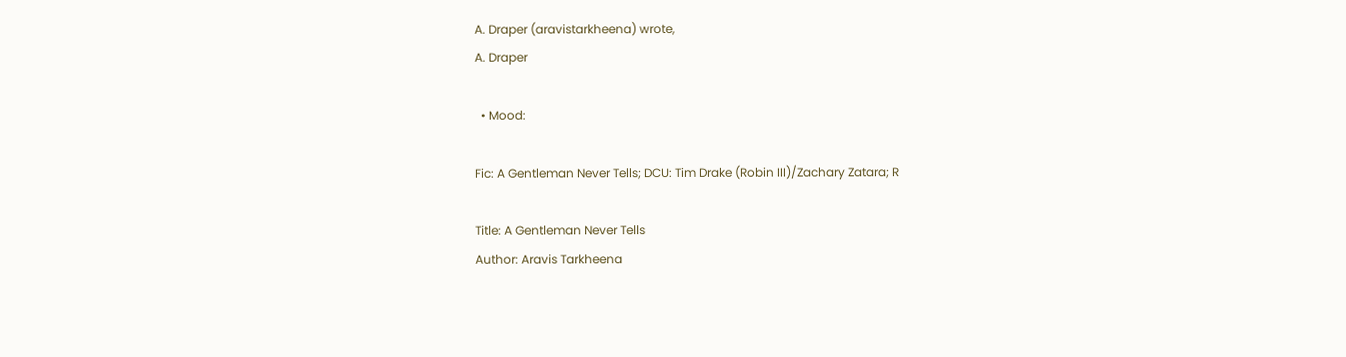A. Draper (aravistarkheena) wrote,
A. Draper

  • Mood:

Fic: A Gentleman Never Tells; DCU: Tim Drake (Robin III)/Zachary Zatara; R

Title: A Gentleman Never Tells
Author: Aravis Tarkheena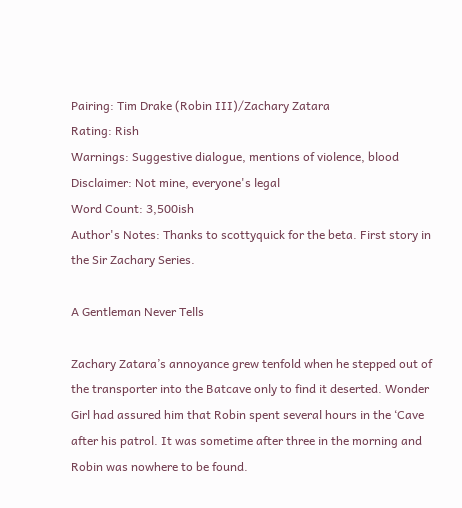Pairing: Tim Drake (Robin III)/Zachary Zatara
Rating: Rish
Warnings: Suggestive dialogue, mentions of violence, blood
Disclaimer: Not mine, everyone's legal
Word Count: 3,500ish
Author's Notes: Thanks to scottyquick for the beta. First story in the Sir Zachary Series.

A Gentleman Never Tells

Zachary Zatara’s annoyance grew tenfold when he stepped out of the transporter into the Batcave only to find it deserted. Wonder Girl had assured him that Robin spent several hours in the ‘Cave after his patrol. It was sometime after three in the morning and Robin was nowhere to be found.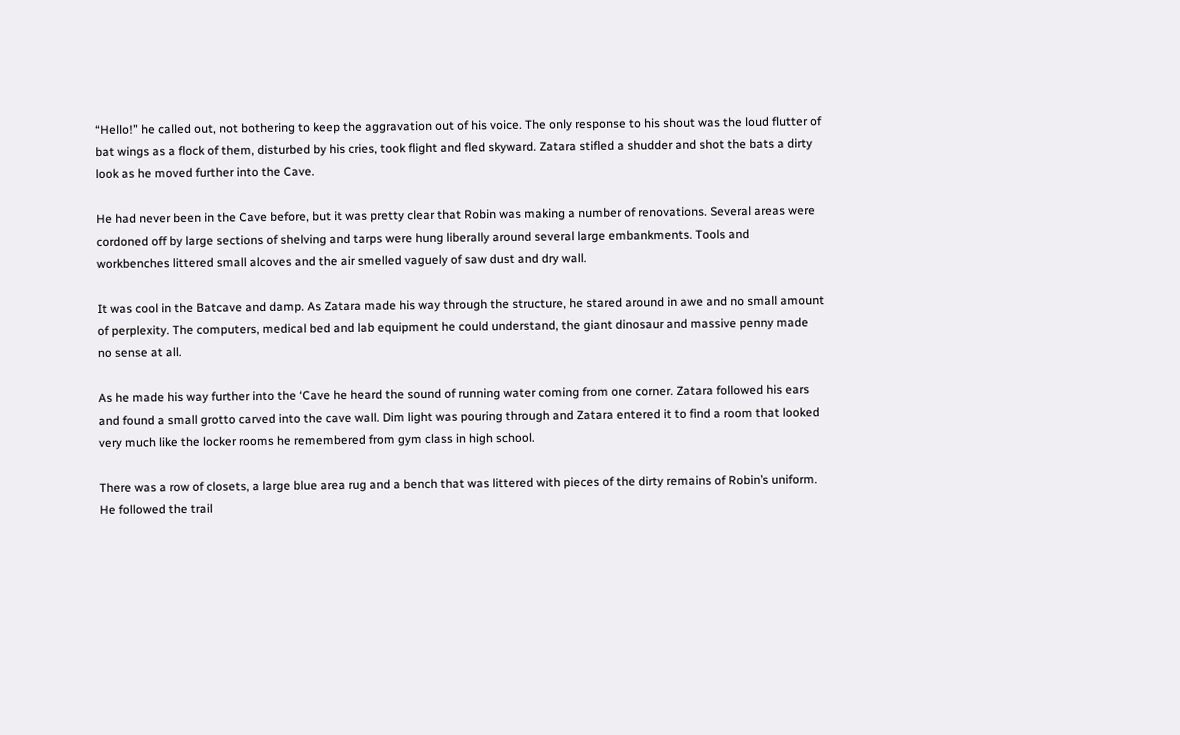“Hello!” he called out, not bothering to keep the aggravation out of his voice. The only response to his shout was the loud flutter of bat wings as a flock of them, disturbed by his cries, took flight and fled skyward. Zatara stifled a shudder and shot the bats a dirty look as he moved further into the Cave.

He had never been in the Cave before, but it was pretty clear that Robin was making a number of renovations. Several areas were cordoned off by large sections of shelving and tarps were hung liberally around several large embankments. Tools and workbenches littered small alcoves and the air smelled vaguely of saw dust and dry wall.

It was cool in the Batcave and damp. As Zatara made his way through the structure, he stared around in awe and no small amount of perplexity. The computers, medical bed and lab equipment he could understand, the giant dinosaur and massive penny made no sense at all.

As he made his way further into the ‘Cave he heard the sound of running water coming from one corner. Zatara followed his ears and found a small grotto carved into the cave wall. Dim light was pouring through and Zatara entered it to find a room that looked very much like the locker rooms he remembered from gym class in high school.

There was a row of closets, a large blue area rug and a bench that was littered with pieces of the dirty remains of Robin’s uniform. He followed the trail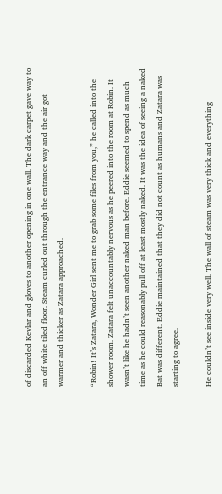of discarded Kevlar and gloves to another opening in one wall. The dark carpet gave way to an off white tiled floor. Steam curled out through the entrance way and the air got warmer and thicker as Zatara approached.

“Robin! It’s Zatara, Wonder Girl sent me to grab some files from you,” he called into the shower room. Zatara felt unaccountably nervous as he peered into the room at Robin. It wasn’t like he hadn’t seen another naked man before. Eddie seemed to spend as much time as he could reasonably pull off at least mostly naked. It was the idea of seeing a naked Bat was different. Eddie maintained that they did not count as humans and Zatara was starting to agree.

He couldn’t see inside very well. The wall of steam was very thick and everything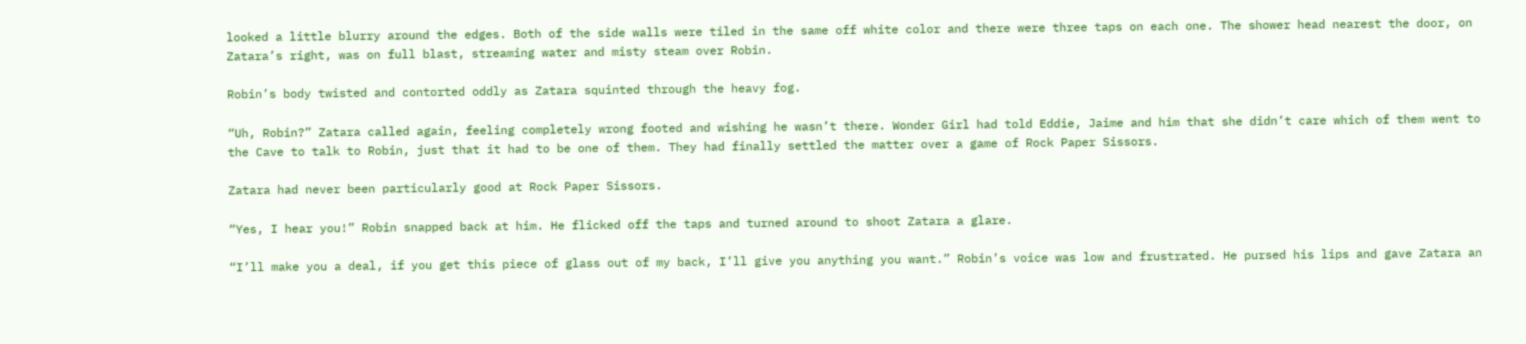looked a little blurry around the edges. Both of the side walls were tiled in the same off white color and there were three taps on each one. The shower head nearest the door, on Zatara’s right, was on full blast, streaming water and misty steam over Robin.

Robin’s body twisted and contorted oddly as Zatara squinted through the heavy fog.

“Uh, Robin?” Zatara called again, feeling completely wrong footed and wishing he wasn’t there. Wonder Girl had told Eddie, Jaime and him that she didn’t care which of them went to the Cave to talk to Robin, just that it had to be one of them. They had finally settled the matter over a game of Rock Paper Sissors.

Zatara had never been particularly good at Rock Paper Sissors.

“Yes, I hear you!” Robin snapped back at him. He flicked off the taps and turned around to shoot Zatara a glare.

“I’ll make you a deal, if you get this piece of glass out of my back, I’ll give you anything you want.” Robin’s voice was low and frustrated. He pursed his lips and gave Zatara an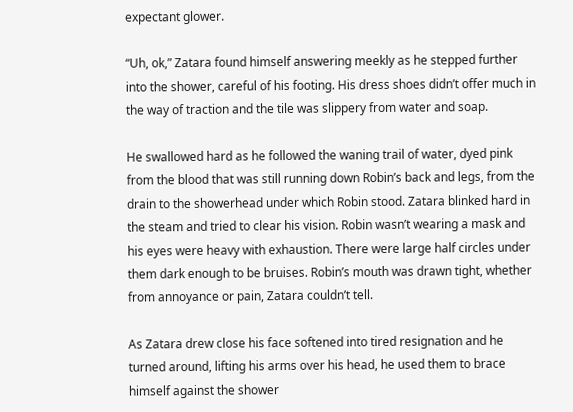expectant glower.

“Uh, ok,” Zatara found himself answering meekly as he stepped further into the shower, careful of his footing. His dress shoes didn’t offer much in the way of traction and the tile was slippery from water and soap.

He swallowed hard as he followed the waning trail of water, dyed pink from the blood that was still running down Robin’s back and legs, from the drain to the showerhead under which Robin stood. Zatara blinked hard in the steam and tried to clear his vision. Robin wasn’t wearing a mask and his eyes were heavy with exhaustion. There were large half circles under them dark enough to be bruises. Robin’s mouth was drawn tight, whether from annoyance or pain, Zatara couldn’t tell.

As Zatara drew close his face softened into tired resignation and he turned around, lifting his arms over his head, he used them to brace himself against the shower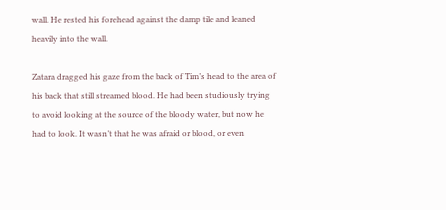wall. He rested his forehead against the damp tile and leaned heavily into the wall.

Zatara dragged his gaze from the back of Tim’s head to the area of his back that still streamed blood. He had been studiously trying to avoid looking at the source of the bloody water, but now he had to look. It wasn’t that he was afraid or blood, or even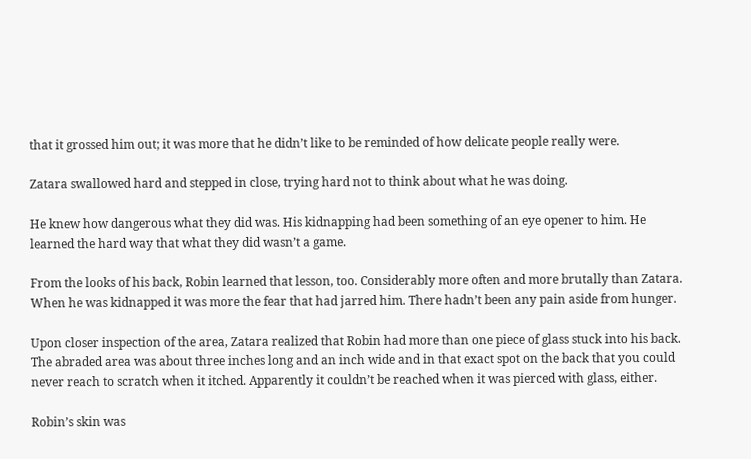that it grossed him out; it was more that he didn’t like to be reminded of how delicate people really were.

Zatara swallowed hard and stepped in close, trying hard not to think about what he was doing.

He knew how dangerous what they did was. His kidnapping had been something of an eye opener to him. He learned the hard way that what they did wasn’t a game.

From the looks of his back, Robin learned that lesson, too. Considerably more often and more brutally than Zatara. When he was kidnapped it was more the fear that had jarred him. There hadn’t been any pain aside from hunger.

Upon closer inspection of the area, Zatara realized that Robin had more than one piece of glass stuck into his back. The abraded area was about three inches long and an inch wide and in that exact spot on the back that you could never reach to scratch when it itched. Apparently it couldn’t be reached when it was pierced with glass, either.

Robin’s skin was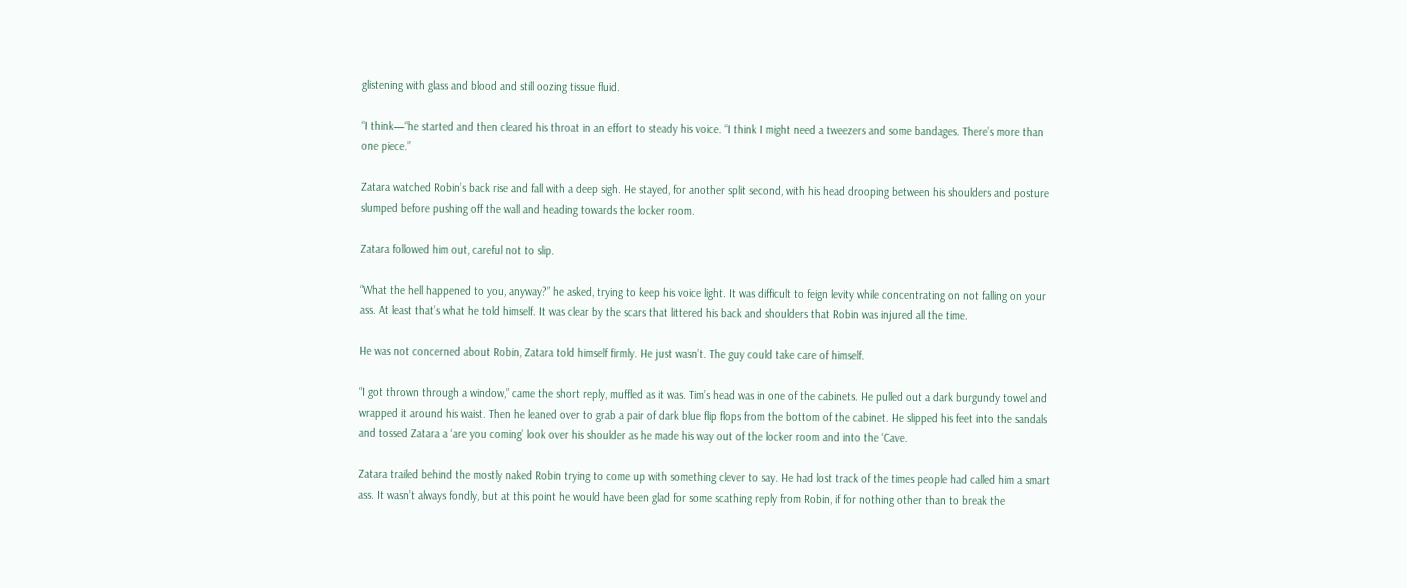glistening with glass and blood and still oozing tissue fluid.

“I think—“he started and then cleared his throat in an effort to steady his voice. “I think I might need a tweezers and some bandages. There’s more than one piece.”

Zatara watched Robin’s back rise and fall with a deep sigh. He stayed, for another split second, with his head drooping between his shoulders and posture slumped before pushing off the wall and heading towards the locker room.

Zatara followed him out, careful not to slip.

“What the hell happened to you, anyway?” he asked, trying to keep his voice light. It was difficult to feign levity while concentrating on not falling on your ass. At least that’s what he told himself. It was clear by the scars that littered his back and shoulders that Robin was injured all the time.

He was not concerned about Robin, Zatara told himself firmly. He just wasn’t. The guy could take care of himself.

“I got thrown through a window,” came the short reply, muffled as it was. Tim’s head was in one of the cabinets. He pulled out a dark burgundy towel and wrapped it around his waist. Then he leaned over to grab a pair of dark blue flip flops from the bottom of the cabinet. He slipped his feet into the sandals and tossed Zatara a ‘are you coming’ look over his shoulder as he made his way out of the locker room and into the ‘Cave.

Zatara trailed behind the mostly naked Robin trying to come up with something clever to say. He had lost track of the times people had called him a smart ass. It wasn’t always fondly, but at this point he would have been glad for some scathing reply from Robin, if for nothing other than to break the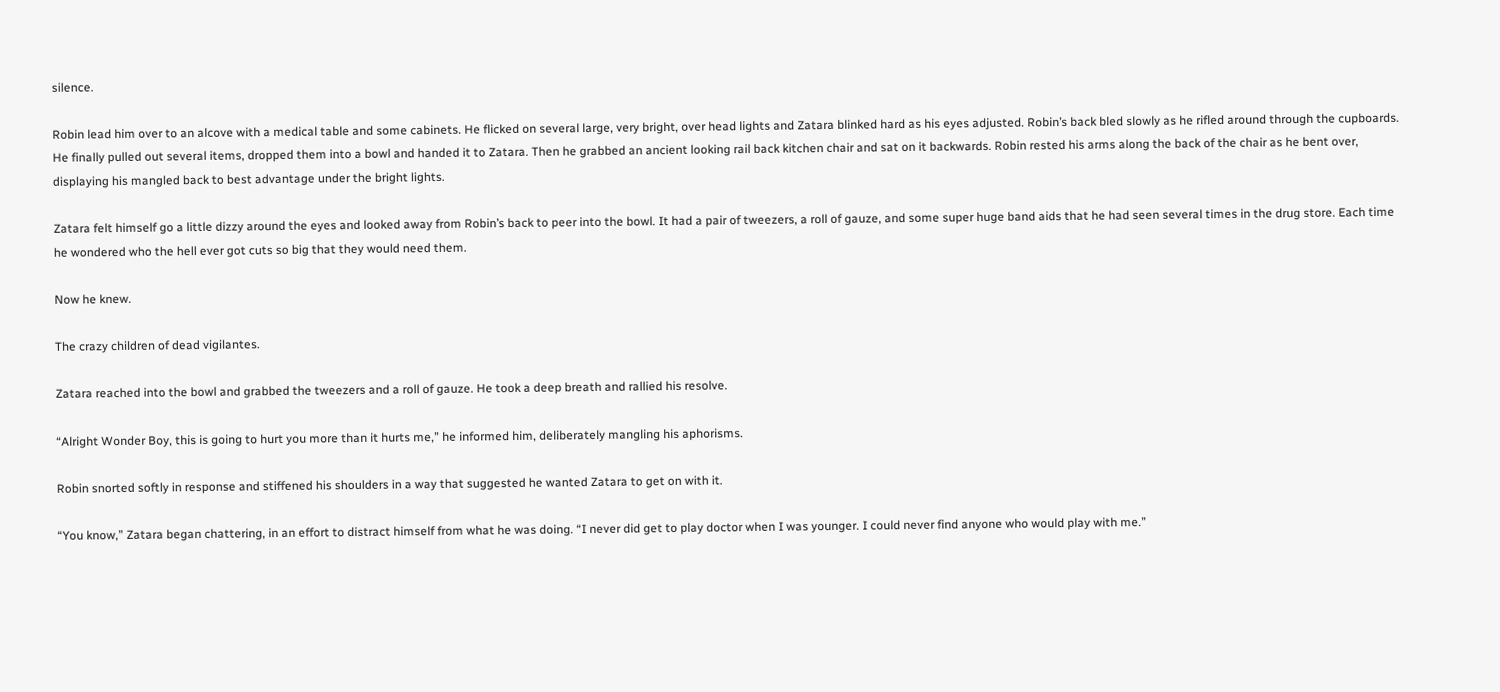silence.

Robin lead him over to an alcove with a medical table and some cabinets. He flicked on several large, very bright, over head lights and Zatara blinked hard as his eyes adjusted. Robin’s back bled slowly as he rifled around through the cupboards. He finally pulled out several items, dropped them into a bowl and handed it to Zatara. Then he grabbed an ancient looking rail back kitchen chair and sat on it backwards. Robin rested his arms along the back of the chair as he bent over, displaying his mangled back to best advantage under the bright lights.

Zatara felt himself go a little dizzy around the eyes and looked away from Robin’s back to peer into the bowl. It had a pair of tweezers, a roll of gauze, and some super huge band aids that he had seen several times in the drug store. Each time he wondered who the hell ever got cuts so big that they would need them.

Now he knew.

The crazy children of dead vigilantes.

Zatara reached into the bowl and grabbed the tweezers and a roll of gauze. He took a deep breath and rallied his resolve.

“Alright Wonder Boy, this is going to hurt you more than it hurts me,” he informed him, deliberately mangling his aphorisms.

Robin snorted softly in response and stiffened his shoulders in a way that suggested he wanted Zatara to get on with it.

“You know,” Zatara began chattering, in an effort to distract himself from what he was doing. “I never did get to play doctor when I was younger. I could never find anyone who would play with me.”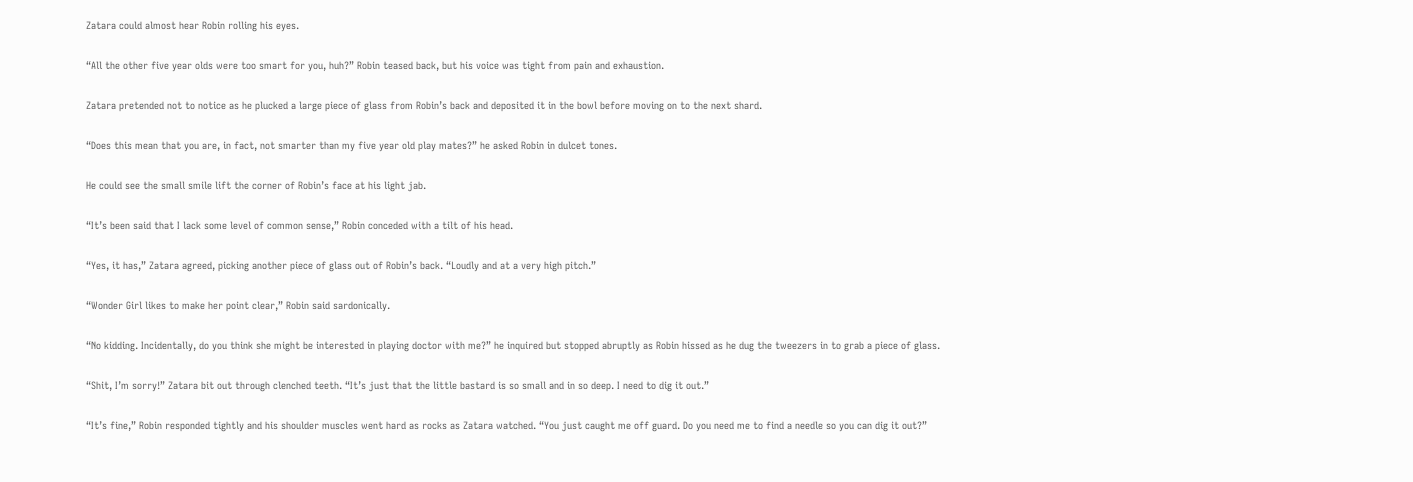Zatara could almost hear Robin rolling his eyes.

“All the other five year olds were too smart for you, huh?” Robin teased back, but his voice was tight from pain and exhaustion.

Zatara pretended not to notice as he plucked a large piece of glass from Robin’s back and deposited it in the bowl before moving on to the next shard.

“Does this mean that you are, in fact, not smarter than my five year old play mates?” he asked Robin in dulcet tones.

He could see the small smile lift the corner of Robin’s face at his light jab.

“It’s been said that I lack some level of common sense,” Robin conceded with a tilt of his head.

“Yes, it has,” Zatara agreed, picking another piece of glass out of Robin’s back. “Loudly and at a very high pitch.”

“Wonder Girl likes to make her point clear,” Robin said sardonically.

“No kidding. Incidentally, do you think she might be interested in playing doctor with me?” he inquired but stopped abruptly as Robin hissed as he dug the tweezers in to grab a piece of glass.

“Shit, I’m sorry!” Zatara bit out through clenched teeth. “It’s just that the little bastard is so small and in so deep. I need to dig it out.”

“It’s fine,” Robin responded tightly and his shoulder muscles went hard as rocks as Zatara watched. “You just caught me off guard. Do you need me to find a needle so you can dig it out?”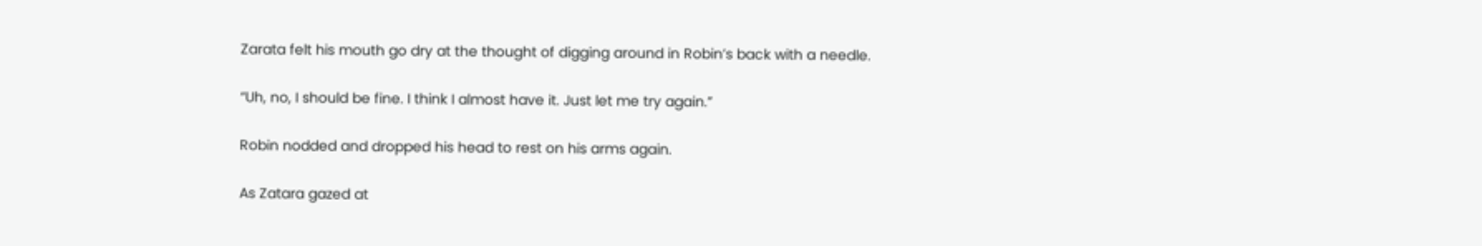Zarata felt his mouth go dry at the thought of digging around in Robin’s back with a needle.

“Uh, no, I should be fine. I think I almost have it. Just let me try again.”

Robin nodded and dropped his head to rest on his arms again.

As Zatara gazed at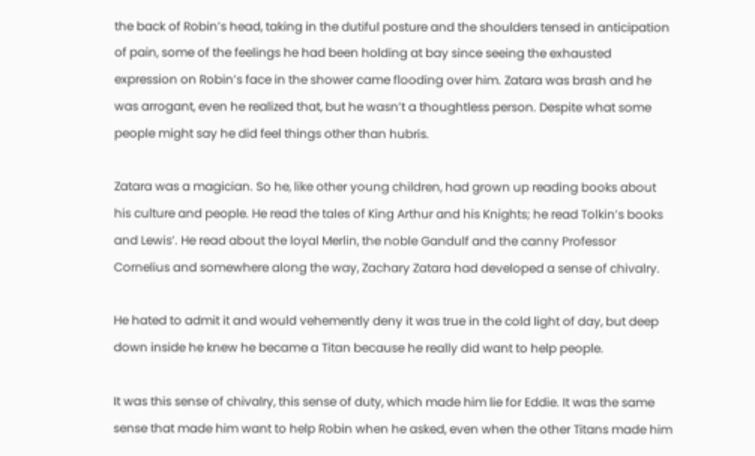the back of Robin’s head, taking in the dutiful posture and the shoulders tensed in anticipation of pain, some of the feelings he had been holding at bay since seeing the exhausted expression on Robin’s face in the shower came flooding over him. Zatara was brash and he was arrogant, even he realized that, but he wasn’t a thoughtless person. Despite what some people might say he did feel things other than hubris.

Zatara was a magician. So he, like other young children, had grown up reading books about his culture and people. He read the tales of King Arthur and his Knights; he read Tolkin’s books and Lewis’. He read about the loyal Merlin, the noble Gandulf and the canny Professor Cornelius and somewhere along the way, Zachary Zatara had developed a sense of chivalry.

He hated to admit it and would vehemently deny it was true in the cold light of day, but deep down inside he knew he became a Titan because he really did want to help people.

It was this sense of chivalry, this sense of duty, which made him lie for Eddie. It was the same sense that made him want to help Robin when he asked, even when the other Titans made him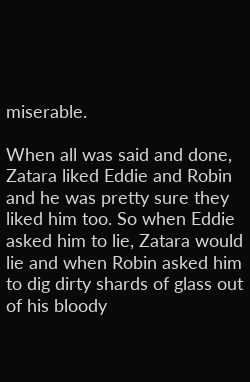miserable.

When all was said and done, Zatara liked Eddie and Robin and he was pretty sure they liked him too. So when Eddie asked him to lie, Zatara would lie and when Robin asked him to dig dirty shards of glass out of his bloody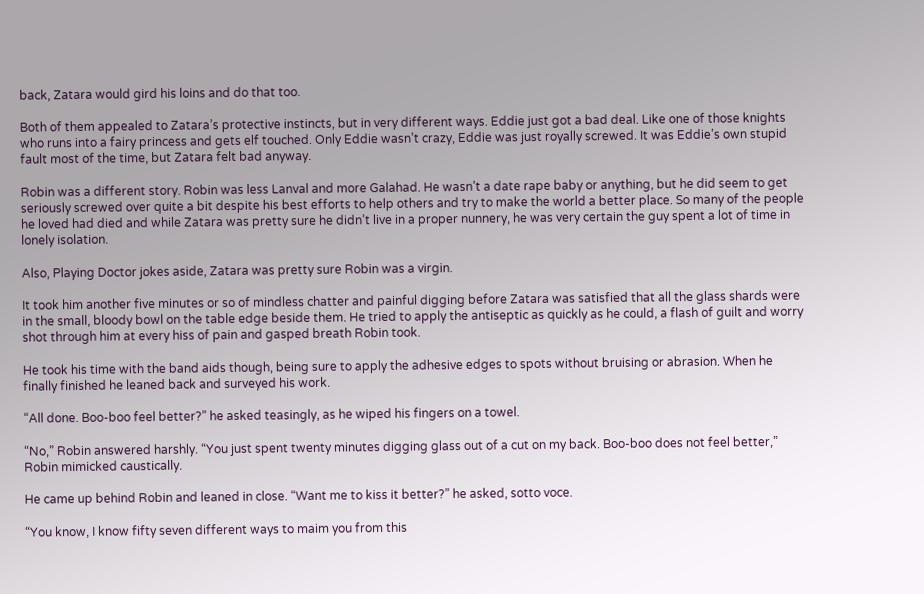back, Zatara would gird his loins and do that too.

Both of them appealed to Zatara’s protective instincts, but in very different ways. Eddie just got a bad deal. Like one of those knights who runs into a fairy princess and gets elf touched. Only Eddie wasn’t crazy, Eddie was just royally screwed. It was Eddie’s own stupid fault most of the time, but Zatara felt bad anyway.

Robin was a different story. Robin was less Lanval and more Galahad. He wasn’t a date rape baby or anything, but he did seem to get seriously screwed over quite a bit despite his best efforts to help others and try to make the world a better place. So many of the people he loved had died and while Zatara was pretty sure he didn’t live in a proper nunnery, he was very certain the guy spent a lot of time in lonely isolation.

Also, Playing Doctor jokes aside, Zatara was pretty sure Robin was a virgin.

It took him another five minutes or so of mindless chatter and painful digging before Zatara was satisfied that all the glass shards were in the small, bloody bowl on the table edge beside them. He tried to apply the antiseptic as quickly as he could, a flash of guilt and worry shot through him at every hiss of pain and gasped breath Robin took.

He took his time with the band aids though, being sure to apply the adhesive edges to spots without bruising or abrasion. When he finally finished he leaned back and surveyed his work.

“All done. Boo-boo feel better?” he asked teasingly, as he wiped his fingers on a towel.

“No,” Robin answered harshly. “You just spent twenty minutes digging glass out of a cut on my back. Boo-boo does not feel better,” Robin mimicked caustically.

He came up behind Robin and leaned in close. “Want me to kiss it better?” he asked, sotto voce.

“You know, I know fifty seven different ways to maim you from this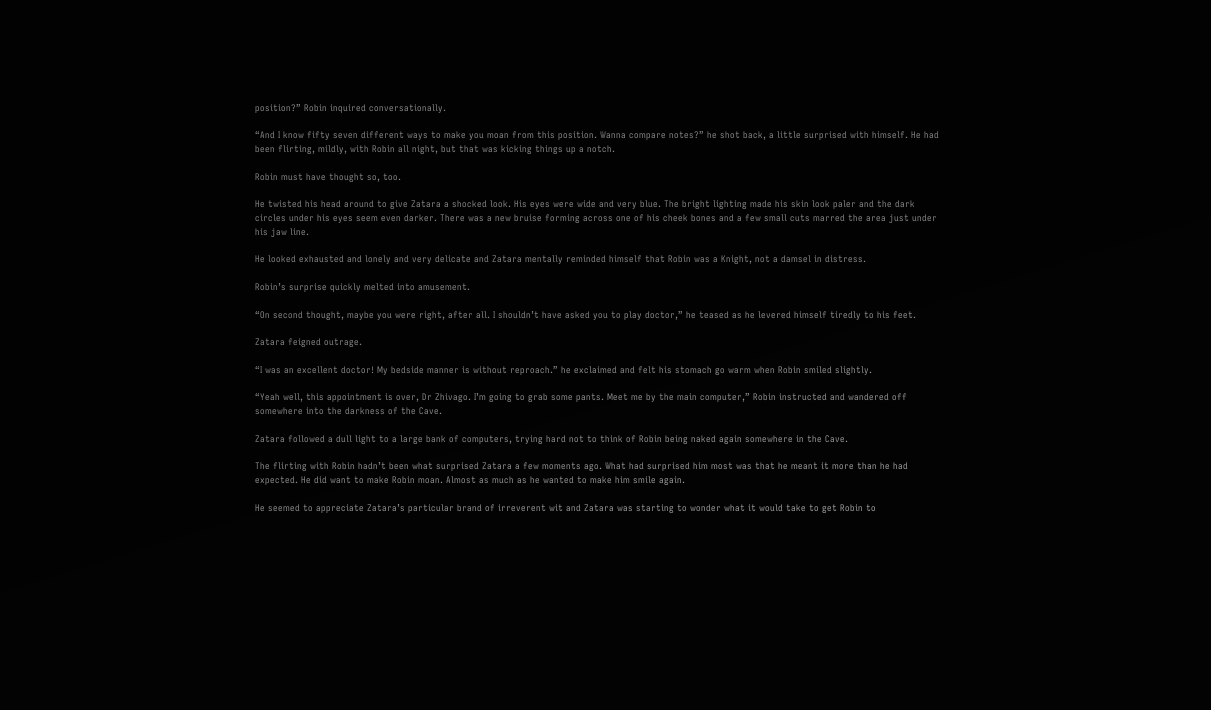position?” Robin inquired conversationally.

“And I know fifty seven different ways to make you moan from this position. Wanna compare notes?” he shot back, a little surprised with himself. He had been flirting, mildly, with Robin all night, but that was kicking things up a notch.

Robin must have thought so, too.

He twisted his head around to give Zatara a shocked look. His eyes were wide and very blue. The bright lighting made his skin look paler and the dark circles under his eyes seem even darker. There was a new bruise forming across one of his cheek bones and a few small cuts marred the area just under his jaw line.

He looked exhausted and lonely and very delicate and Zatara mentally reminded himself that Robin was a Knight, not a damsel in distress.

Robin’s surprise quickly melted into amusement.

“On second thought, maybe you were right, after all. I shouldn’t have asked you to play doctor,” he teased as he levered himself tiredly to his feet.

Zatara feigned outrage.

“I was an excellent doctor! My bedside manner is without reproach.” he exclaimed and felt his stomach go warm when Robin smiled slightly.

“Yeah well, this appointment is over, Dr Zhivago. I’m going to grab some pants. Meet me by the main computer,” Robin instructed and wandered off somewhere into the darkness of the Cave.

Zatara followed a dull light to a large bank of computers, trying hard not to think of Robin being naked again somewhere in the Cave.

The flirting with Robin hadn’t been what surprised Zatara a few moments ago. What had surprised him most was that he meant it more than he had expected. He did want to make Robin moan. Almost as much as he wanted to make him smile again.

He seemed to appreciate Zatara’s particular brand of irreverent wit and Zatara was starting to wonder what it would take to get Robin to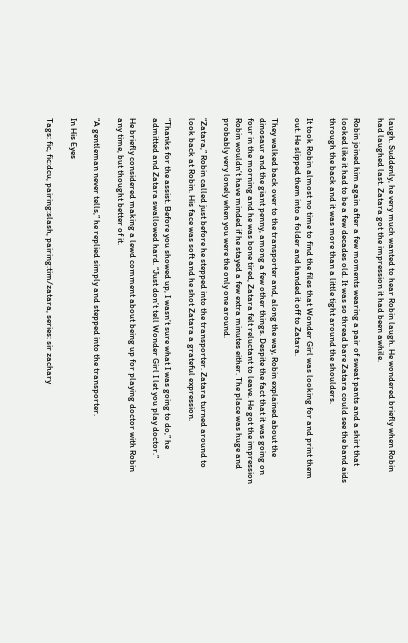laugh. Suddenly, he very much wanted to hear Robin laugh. He wondered briefly when Robin had laughed last. Zatara got the impression it had been awhile.

Robin joined him again after a few moments wearing a pair of sweat pants and a shirt that looked like it had to be a few decades old. It was so thread bare Zatara could see the band aids through the back and it was more than a little tight around the shoulders.

It took Robin almost no time to find the files that Wonder Girl was looking for and print them out. He slipped them into a folder and handed it off to Zatara.

They walked back over to the transporter and, along the way, Robin explained about the dinosaur and the giant penny, among a few other things. Despite the fact that it was going on four in the morning and he was bone tired, Zatara felt reluctant to leave. He got the impression Robin wouldn’t have minded if he stayed a few extra minutes either. The place was huge and probably very lonely when you were the only one around.

“Zatara,” Robin called just before he stepped into the transporter. Zatara turned around to look back at Robin. His face was soft and he shot Zatara a grateful expression.

“Thanks for the assist. Before you showed up, I wasn’t sure what I was going to do,” he admitted and Zatara swallowed hard. “Just don’t tell Wonder Girl I let you play doctor.”

He briefly considered making a lewd comment about being up for playing doctor with Robin any time, but thought better of it.

“A gentleman never tells,” he replied simply and stepped into the transporter.

In His Eyes

Tags: fic, fic:dcu, pairing:slash, pairing:tim/zatara, series: sir zachary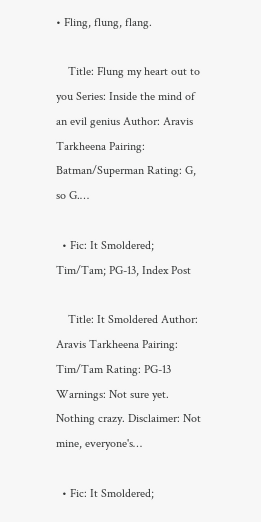• Fling, flung, flang.

    Title: Flung my heart out to you Series: Inside the mind of an evil genius Author: Aravis Tarkheena Pairing: Batman/Superman Rating: G, so G.…

  • Fic: It Smoldered; Tim/Tam; PG-13, Index Post

    Title: It Smoldered Author: Aravis Tarkheena Pairing: Tim/Tam Rating: PG-13 Warnings: Not sure yet. Nothing crazy. Disclaimer: Not mine, everyone's…

  • Fic: It Smoldered;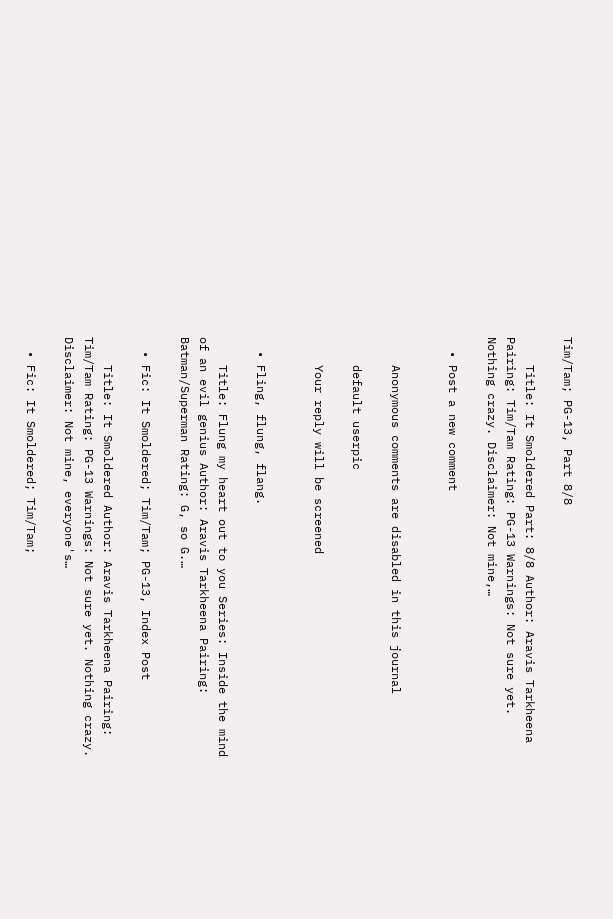Tim/Tam; PG-13, Part 8/8

    Title: It Smoldered Part: 8/8 Author: Aravis Tarkheena Pairing: Tim/Tam Rating: PG-13 Warnings: Not sure yet. Nothing crazy. Disclaimer: Not mine,…

  • Post a new comment


    Anonymous comments are disabled in this journal

    default userpic

    Your reply will be screened


  • Fling, flung, flang.

    Title: Flung my heart out to you Series: Inside the mind of an evil genius Author: Aravis Tarkheena Pairing: Batman/Superman Rating: G, so G.…

  • Fic: It Smoldered; Tim/Tam; PG-13, Index Post

    Title: It Smoldered Author: Aravis Tarkheena Pairing: Tim/Tam Rating: PG-13 Warnings: Not sure yet. Nothing crazy. Disclaimer: Not mine, everyone's…

  • Fic: It Smoldered; Tim/Tam;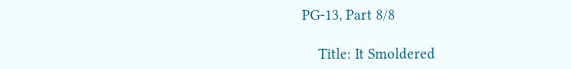PG-13, Part 8/8

    Title: It Smoldered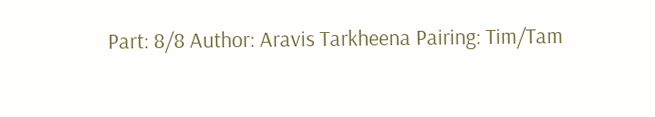Part: 8/8 Author: Aravis Tarkheena Pairing: Tim/Tam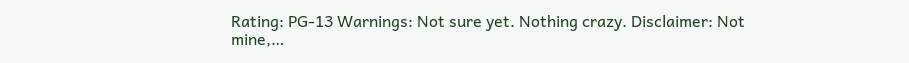Rating: PG-13 Warnings: Not sure yet. Nothing crazy. Disclaimer: Not mine,…